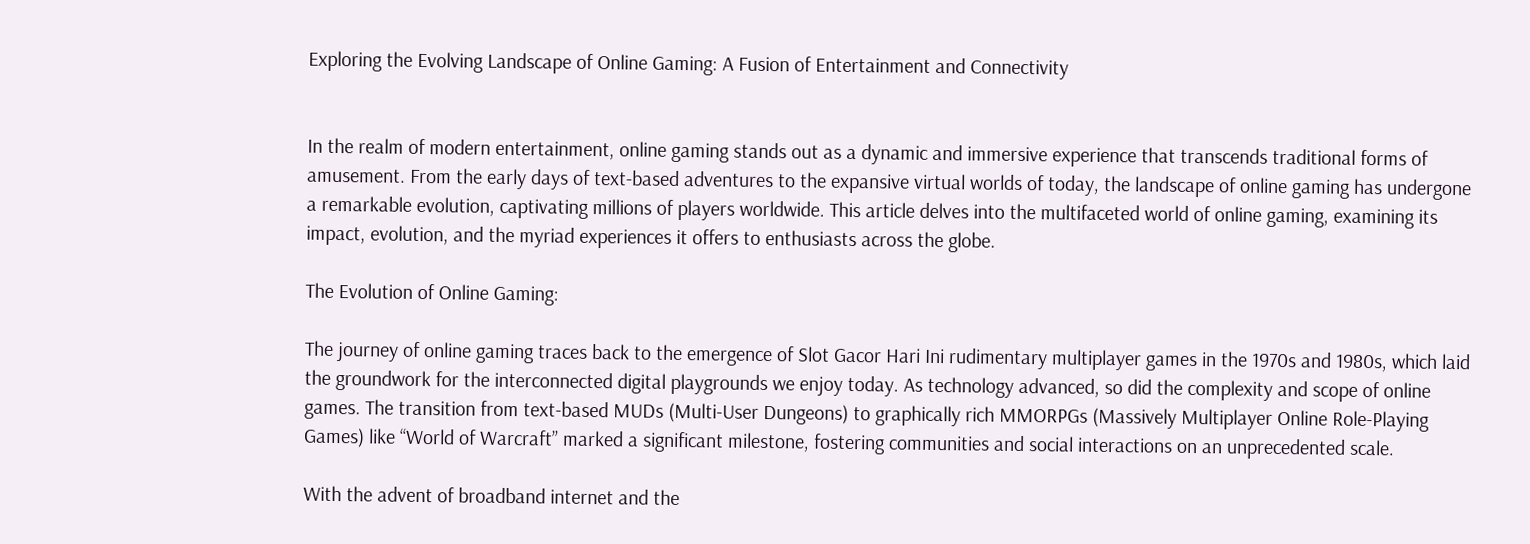Exploring the Evolving Landscape of Online Gaming: A Fusion of Entertainment and Connectivity


In the realm of modern entertainment, online gaming stands out as a dynamic and immersive experience that transcends traditional forms of amusement. From the early days of text-based adventures to the expansive virtual worlds of today, the landscape of online gaming has undergone a remarkable evolution, captivating millions of players worldwide. This article delves into the multifaceted world of online gaming, examining its impact, evolution, and the myriad experiences it offers to enthusiasts across the globe.

The Evolution of Online Gaming:

The journey of online gaming traces back to the emergence of Slot Gacor Hari Ini rudimentary multiplayer games in the 1970s and 1980s, which laid the groundwork for the interconnected digital playgrounds we enjoy today. As technology advanced, so did the complexity and scope of online games. The transition from text-based MUDs (Multi-User Dungeons) to graphically rich MMORPGs (Massively Multiplayer Online Role-Playing Games) like “World of Warcraft” marked a significant milestone, fostering communities and social interactions on an unprecedented scale.

With the advent of broadband internet and the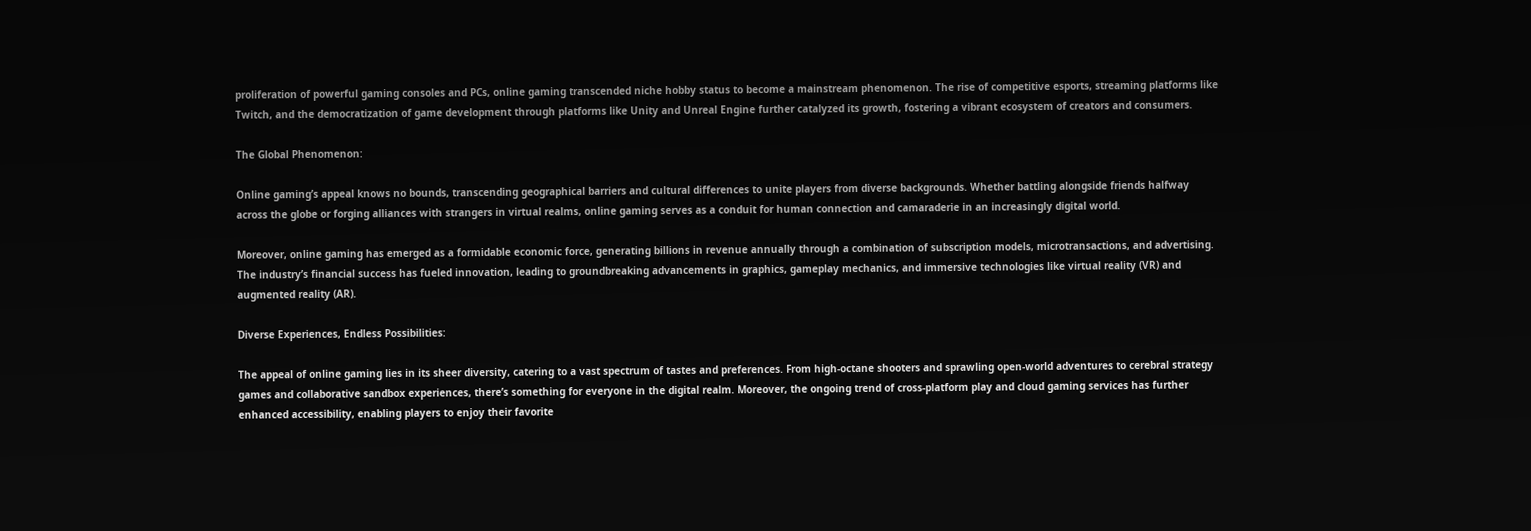proliferation of powerful gaming consoles and PCs, online gaming transcended niche hobby status to become a mainstream phenomenon. The rise of competitive esports, streaming platforms like Twitch, and the democratization of game development through platforms like Unity and Unreal Engine further catalyzed its growth, fostering a vibrant ecosystem of creators and consumers.

The Global Phenomenon:

Online gaming’s appeal knows no bounds, transcending geographical barriers and cultural differences to unite players from diverse backgrounds. Whether battling alongside friends halfway across the globe or forging alliances with strangers in virtual realms, online gaming serves as a conduit for human connection and camaraderie in an increasingly digital world.

Moreover, online gaming has emerged as a formidable economic force, generating billions in revenue annually through a combination of subscription models, microtransactions, and advertising. The industry’s financial success has fueled innovation, leading to groundbreaking advancements in graphics, gameplay mechanics, and immersive technologies like virtual reality (VR) and augmented reality (AR).

Diverse Experiences, Endless Possibilities:

The appeal of online gaming lies in its sheer diversity, catering to a vast spectrum of tastes and preferences. From high-octane shooters and sprawling open-world adventures to cerebral strategy games and collaborative sandbox experiences, there’s something for everyone in the digital realm. Moreover, the ongoing trend of cross-platform play and cloud gaming services has further enhanced accessibility, enabling players to enjoy their favorite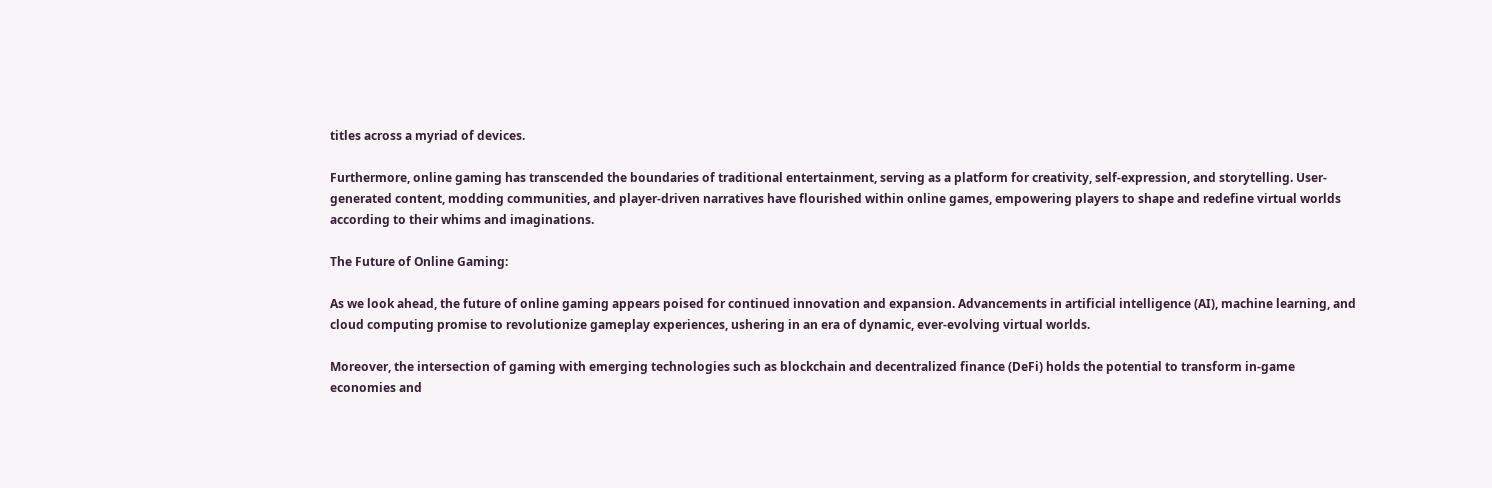titles across a myriad of devices.

Furthermore, online gaming has transcended the boundaries of traditional entertainment, serving as a platform for creativity, self-expression, and storytelling. User-generated content, modding communities, and player-driven narratives have flourished within online games, empowering players to shape and redefine virtual worlds according to their whims and imaginations.

The Future of Online Gaming:

As we look ahead, the future of online gaming appears poised for continued innovation and expansion. Advancements in artificial intelligence (AI), machine learning, and cloud computing promise to revolutionize gameplay experiences, ushering in an era of dynamic, ever-evolving virtual worlds.

Moreover, the intersection of gaming with emerging technologies such as blockchain and decentralized finance (DeFi) holds the potential to transform in-game economies and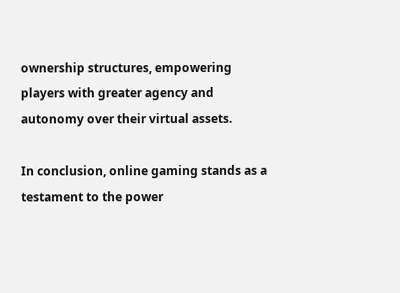ownership structures, empowering players with greater agency and autonomy over their virtual assets.

In conclusion, online gaming stands as a testament to the power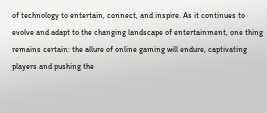of technology to entertain, connect, and inspire. As it continues to evolve and adapt to the changing landscape of entertainment, one thing remains certain: the allure of online gaming will endure, captivating players and pushing the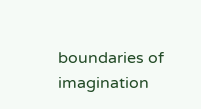boundaries of imagination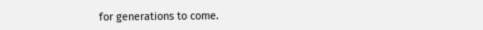for generations to come.